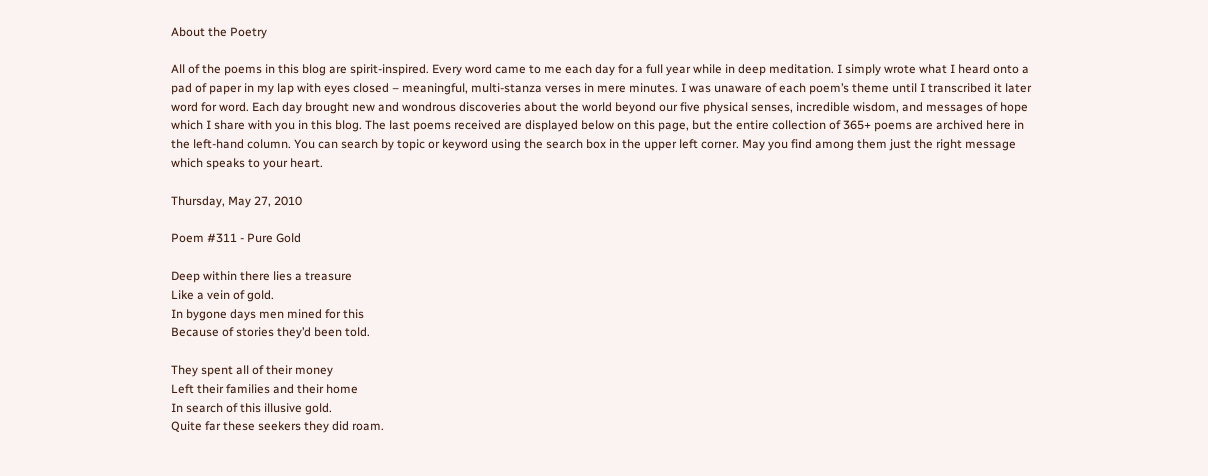About the Poetry

All of the poems in this blog are spirit-inspired. Every word came to me each day for a full year while in deep meditation. I simply wrote what I heard onto a pad of paper in my lap with eyes closed – meaningful, multi-stanza verses in mere minutes. I was unaware of each poem’s theme until I transcribed it later word for word. Each day brought new and wondrous discoveries about the world beyond our five physical senses, incredible wisdom, and messages of hope which I share with you in this blog. The last poems received are displayed below on this page, but the entire collection of 365+ poems are archived here in the left-hand column. You can search by topic or keyword using the search box in the upper left corner. May you find among them just the right message which speaks to your heart.

Thursday, May 27, 2010

Poem #311 - Pure Gold

Deep within there lies a treasure
Like a vein of gold.
In bygone days men mined for this
Because of stories they’d been told.

They spent all of their money
Left their families and their home
In search of this illusive gold.
Quite far these seekers they did roam.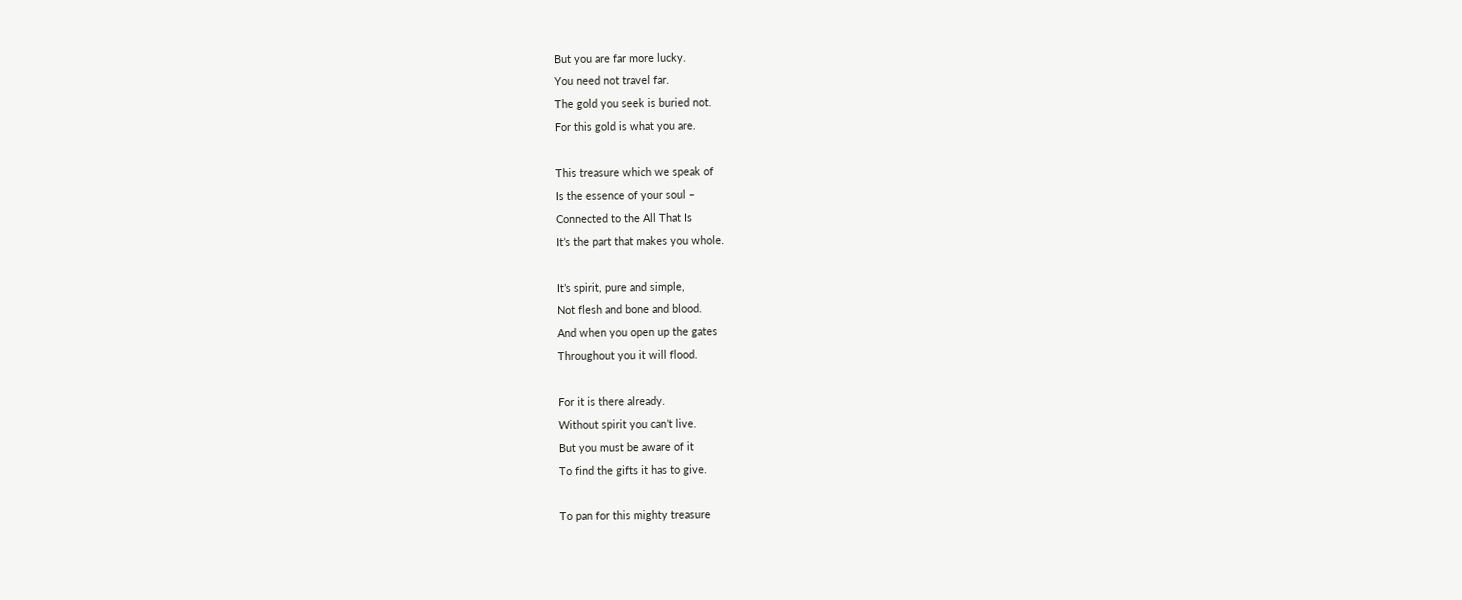But you are far more lucky.
You need not travel far.
The gold you seek is buried not.
For this gold is what you are.

This treasure which we speak of
Is the essence of your soul –
Connected to the All That Is
It’s the part that makes you whole.

It’s spirit, pure and simple,
Not flesh and bone and blood.
And when you open up the gates
Throughout you it will flood.

For it is there already.
Without spirit you can’t live.
But you must be aware of it
To find the gifts it has to give.

To pan for this mighty treasure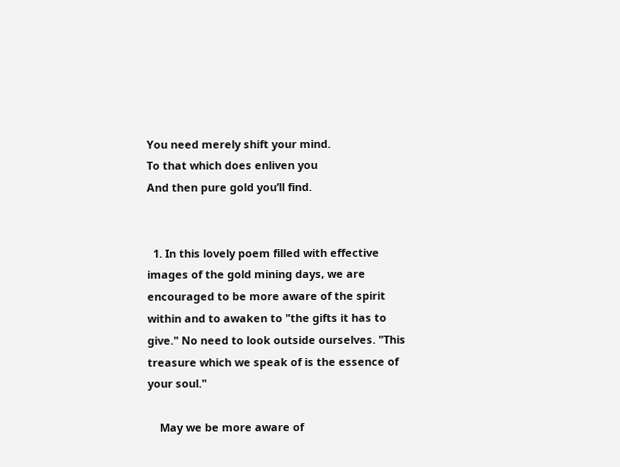You need merely shift your mind.
To that which does enliven you
And then pure gold you’ll find.


  1. In this lovely poem filled with effective images of the gold mining days, we are encouraged to be more aware of the spirit within and to awaken to "the gifts it has to give." No need to look outside ourselves. "This treasure which we speak of is the essence of your soul."

    May we be more aware of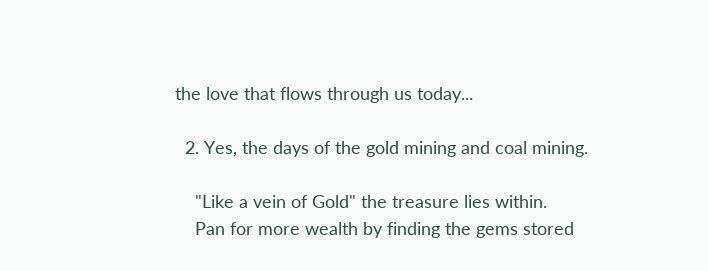the love that flows through us today...

  2. Yes, the days of the gold mining and coal mining.

    "Like a vein of Gold" the treasure lies within.
    Pan for more wealth by finding the gems stored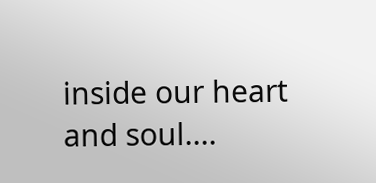inside our heart and soul....